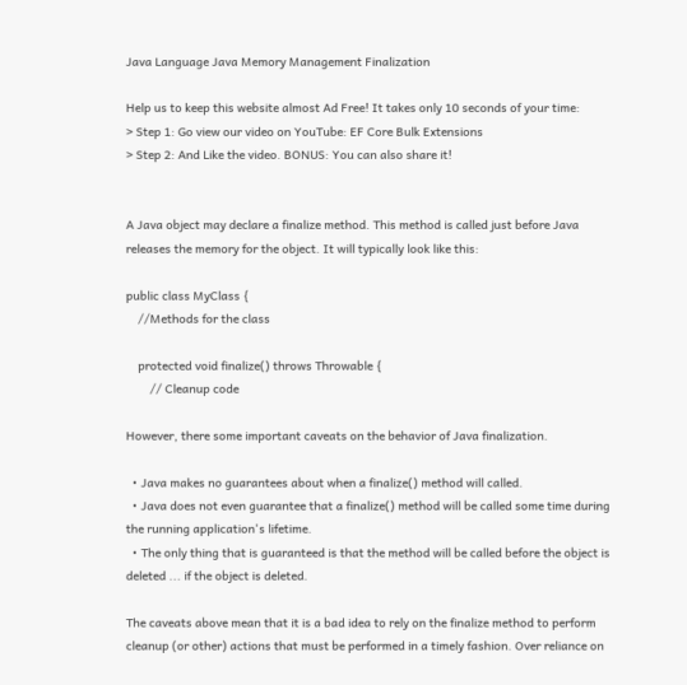Java Language Java Memory Management Finalization

Help us to keep this website almost Ad Free! It takes only 10 seconds of your time:
> Step 1: Go view our video on YouTube: EF Core Bulk Extensions
> Step 2: And Like the video. BONUS: You can also share it!


A Java object may declare a finalize method. This method is called just before Java releases the memory for the object. It will typically look like this:

public class MyClass {
    //Methods for the class

    protected void finalize() throws Throwable {
        // Cleanup code

However, there some important caveats on the behavior of Java finalization.

  • Java makes no guarantees about when a finalize() method will called.
  • Java does not even guarantee that a finalize() method will be called some time during the running application's lifetime.
  • The only thing that is guaranteed is that the method will be called before the object is deleted ... if the object is deleted.

The caveats above mean that it is a bad idea to rely on the finalize method to perform cleanup (or other) actions that must be performed in a timely fashion. Over reliance on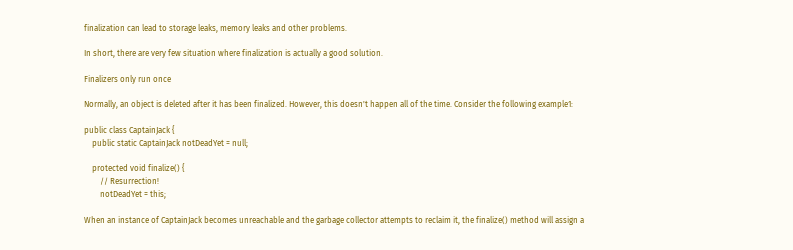finalization can lead to storage leaks, memory leaks and other problems.

In short, there are very few situation where finalization is actually a good solution.

Finalizers only run once

Normally, an object is deleted after it has been finalized. However, this doesn't happen all of the time. Consider the following example1:

public class CaptainJack {
    public static CaptainJack notDeadYet = null;

    protected void finalize() {
        // Resurrection!
        notDeadYet = this;

When an instance of CaptainJack becomes unreachable and the garbage collector attempts to reclaim it, the finalize() method will assign a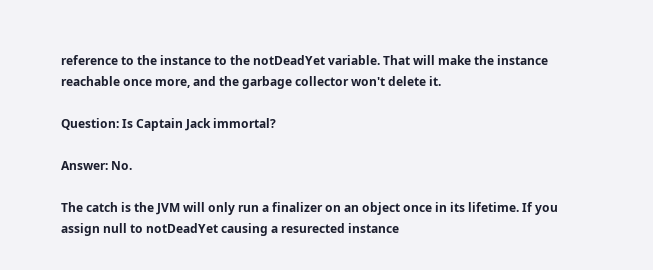reference to the instance to the notDeadYet variable. That will make the instance reachable once more, and the garbage collector won't delete it.

Question: Is Captain Jack immortal?

Answer: No.

The catch is the JVM will only run a finalizer on an object once in its lifetime. If you assign null to notDeadYet causing a resurected instance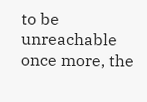to be unreachable once more, the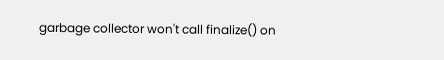garbage collector won't call finalize() on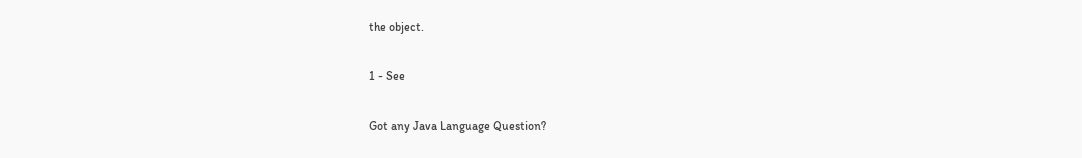the object.

1 - See

Got any Java Language Question?